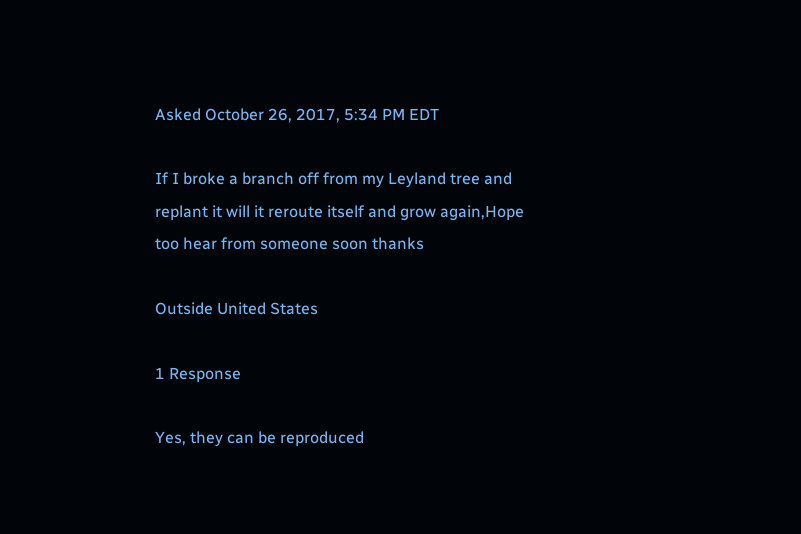Asked October 26, 2017, 5:34 PM EDT

If I broke a branch off from my Leyland tree and replant it will it reroute itself and grow again,Hope too hear from someone soon thanks

Outside United States

1 Response

Yes, they can be reproduced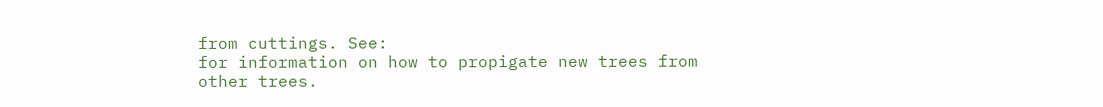from cuttings. See:
for information on how to propigate new trees from other trees.